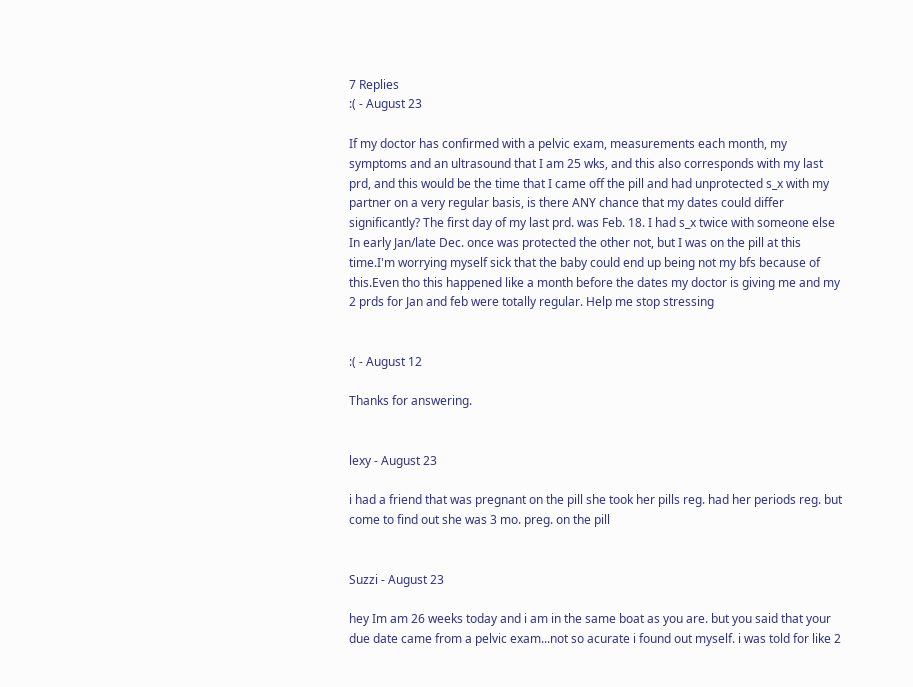7 Replies
:( - August 23

If my doctor has confirmed with a pelvic exam, measurements each month, my symptoms and an ultrasound that I am 25 wks, and this also corresponds with my last prd, and this would be the time that I came off the pill and had unprotected s_x with my partner on a very regular basis, is there ANY chance that my dates could differ significantly? The first day of my last prd. was Feb. 18. I had s_x twice with someone else In early Jan/late Dec. once was protected the other not, but I was on the pill at this time.I'm worrying myself sick that the baby could end up being not my bfs because of this.Even tho this happened like a month before the dates my doctor is giving me and my 2 prds for Jan and feb were totally regular. Help me stop stressing


:( - August 12

Thanks for answering.


lexy - August 23

i had a friend that was pregnant on the pill she took her pills reg. had her periods reg. but come to find out she was 3 mo. preg. on the pill


Suzzi - August 23

hey Im am 26 weeks today and i am in the same boat as you are. but you said that your due date came from a pelvic exam...not so acurate i found out myself. i was told for like 2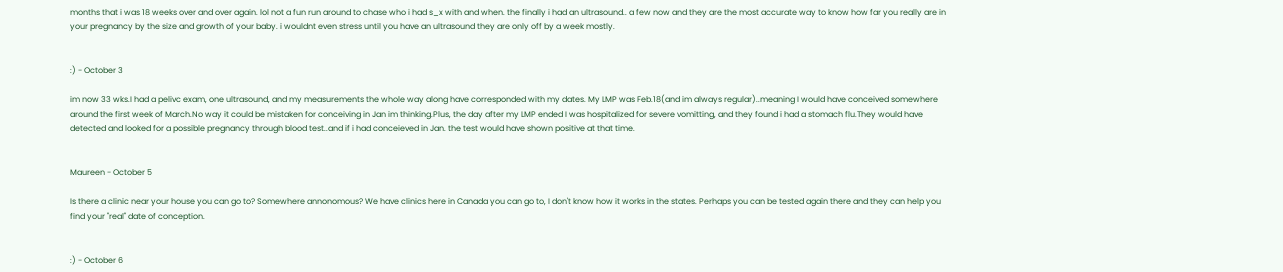months that i was 18 weeks over and over again. lol not a fun run around to chase who i had s_x with and when. the finally i had an ultrasound.. a few now and they are the most accurate way to know how far you really are in your pregnancy by the size and growth of your baby. i wouldnt even stress until you have an ultrasound they are only off by a week mostly.


:) - October 3

im now 33 wks.I had a pelivc exam, one ultrasound, and my measurements the whole way along have corresponded with my dates. My LMP was Feb.18(and im always regular)..meaning I would have conceived somewhere around the first week of March.No way it could be mistaken for conceiving in Jan im thinking.Plus, the day after my LMP ended I was hospitalized for severe vomitting, and they found i had a stomach flu.They would have detected and looked for a possible pregnancy through blood test..and if i had conceieved in Jan. the test would have shown positive at that time.


Maureen - October 5

Is there a clinic near your house you can go to? Somewhere annonomous? We have clinics here in Canada you can go to, I don't know how it works in the states. Perhaps you can be tested again there and they can help you find your "real" date of conception.


:) - October 6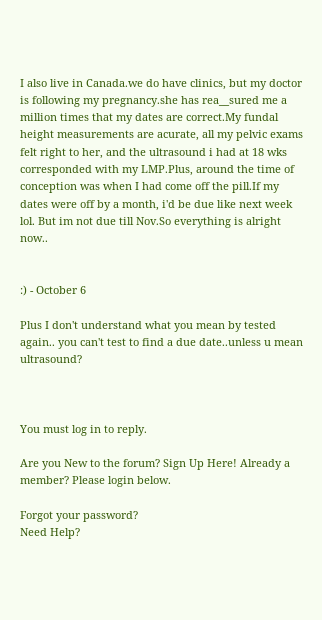I also live in Canada.we do have clinics, but my doctor is following my pregnancy.she has rea__sured me a million times that my dates are correct.My fundal height measurements are acurate, all my pelvic exams felt right to her, and the ultrasound i had at 18 wks corresponded with my LMP.Plus, around the time of conception was when I had come off the pill.If my dates were off by a month, i'd be due like next week lol. But im not due till Nov.So everything is alright now..


:) - October 6

Plus I don't understand what you mean by tested again.. you can't test to find a due date..unless u mean ultrasound?



You must log in to reply.

Are you New to the forum? Sign Up Here! Already a member? Please login below.

Forgot your password?
Need Help?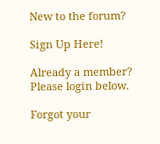New to the forum?

Sign Up Here!

Already a member?
Please login below.

Forgot your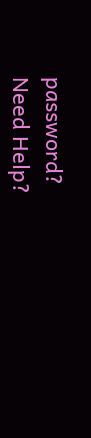password?
Need Help?